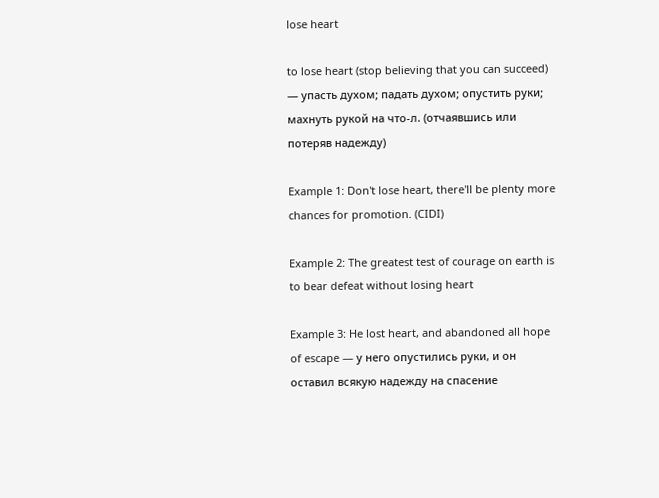lose heart

to lose heart (stop believing that you can succeed) — упасть духом; падать духом; опустить руки; махнуть рукой на что-л. (отчаявшись или потеряв надежду)

Example 1: Don't lose heart, there'll be plenty more chances for promotion. (CIDI)

Example 2: The greatest test of courage on earth is to bear defeat without losing heart

Example 3: He lost heart, and abandoned all hope of escape — у него опустились руки, и он оставил всякую надежду на спасение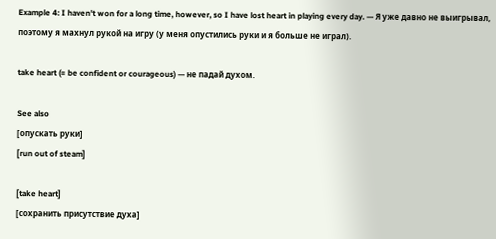Example 4: I haven't won for a long time, however, so I have lost heart in playing every day. — Я уже давно не выигрывал, поэтому я махнул рукой на игру (у меня опустились руки и я больше не играл).

take heart (= be confident or courageous) — не падай духом.

See also
[опускать руки]
[run out of steam]

[take heart]
[сохранить присутствие духа]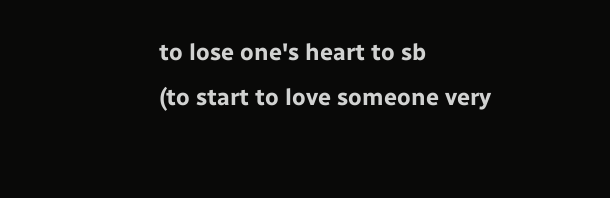to lose one's heart to sb
(to start to love someone very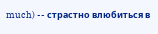much) -- страстно влюбиться в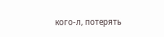кого-л, потерять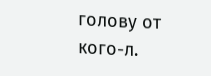голову от кого-л.